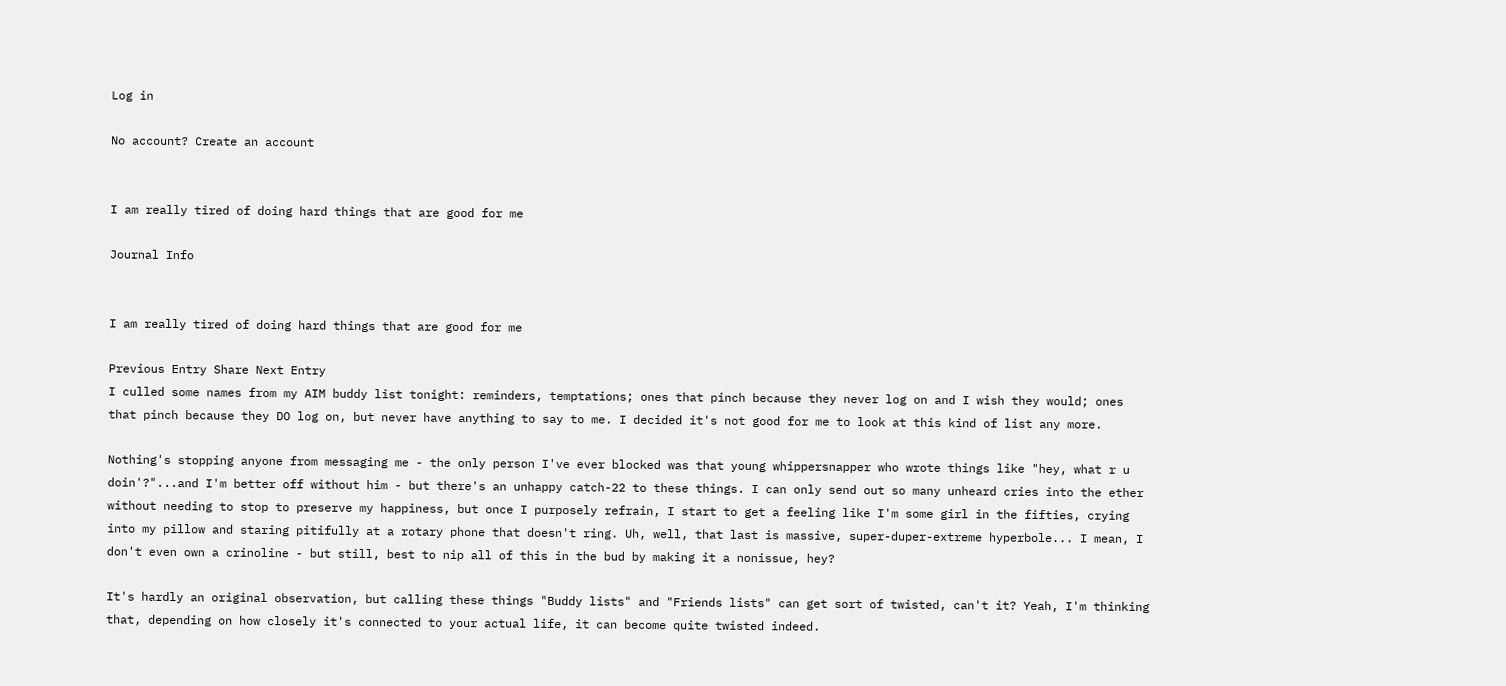Log in

No account? Create an account


I am really tired of doing hard things that are good for me

Journal Info


I am really tired of doing hard things that are good for me

Previous Entry Share Next Entry
I culled some names from my AIM buddy list tonight: reminders, temptations; ones that pinch because they never log on and I wish they would; ones that pinch because they DO log on, but never have anything to say to me. I decided it's not good for me to look at this kind of list any more.

Nothing's stopping anyone from messaging me - the only person I've ever blocked was that young whippersnapper who wrote things like "hey, what r u doin'?"...and I'm better off without him - but there's an unhappy catch-22 to these things. I can only send out so many unheard cries into the ether without needing to stop to preserve my happiness, but once I purposely refrain, I start to get a feeling like I'm some girl in the fifties, crying into my pillow and staring pitifully at a rotary phone that doesn't ring. Uh, well, that last is massive, super-duper-extreme hyperbole... I mean, I don't even own a crinoline - but still, best to nip all of this in the bud by making it a nonissue, hey?

It's hardly an original observation, but calling these things "Buddy lists" and "Friends lists" can get sort of twisted, can't it? Yeah, I'm thinking that, depending on how closely it's connected to your actual life, it can become quite twisted indeed.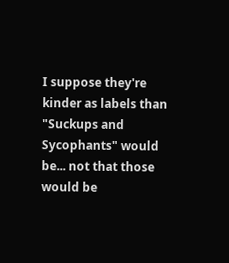I suppose they're kinder as labels than "Suckups and Sycophants" would be... not that those would be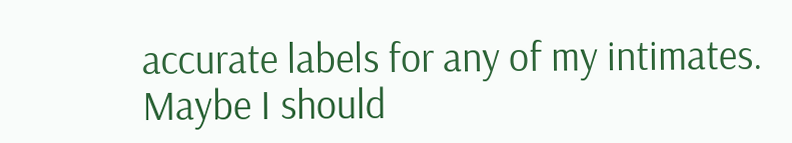accurate labels for any of my intimates. Maybe I should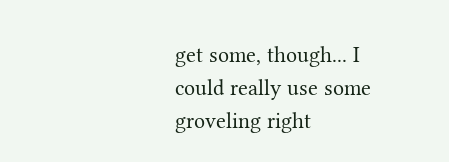get some, though... I could really use some groveling right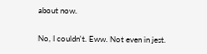about now.

No, I couldn't. Eww. Not even in jest.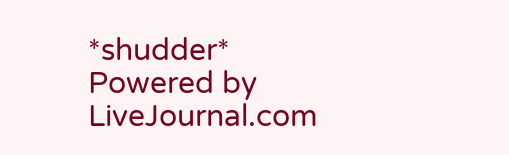*shudder*
Powered by LiveJournal.com